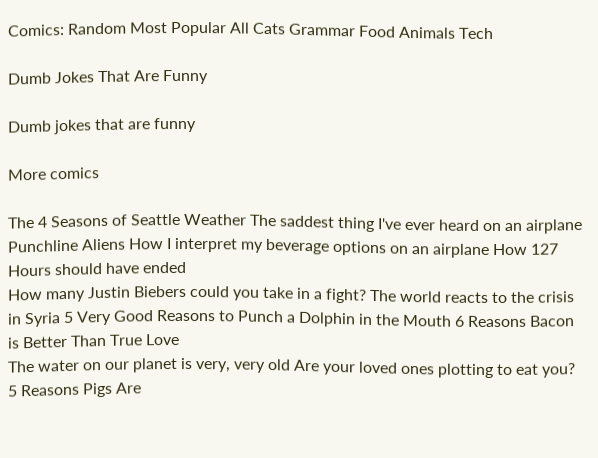Comics: Random Most Popular All Cats Grammar Food Animals Tech

Dumb Jokes That Are Funny

Dumb jokes that are funny

More comics

The 4 Seasons of Seattle Weather The saddest thing I've ever heard on an airplane
Punchline Aliens How I interpret my beverage options on an airplane How 127 Hours should have ended
How many Justin Biebers could you take in a fight? The world reacts to the crisis in Syria 5 Very Good Reasons to Punch a Dolphin in the Mouth 6 Reasons Bacon is Better Than True Love
The water on our planet is very, very old Are your loved ones plotting to eat you? 5 Reasons Pigs Are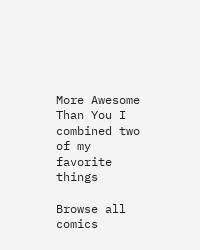More Awesome Than You I combined two of my favorite things

Browse all comics